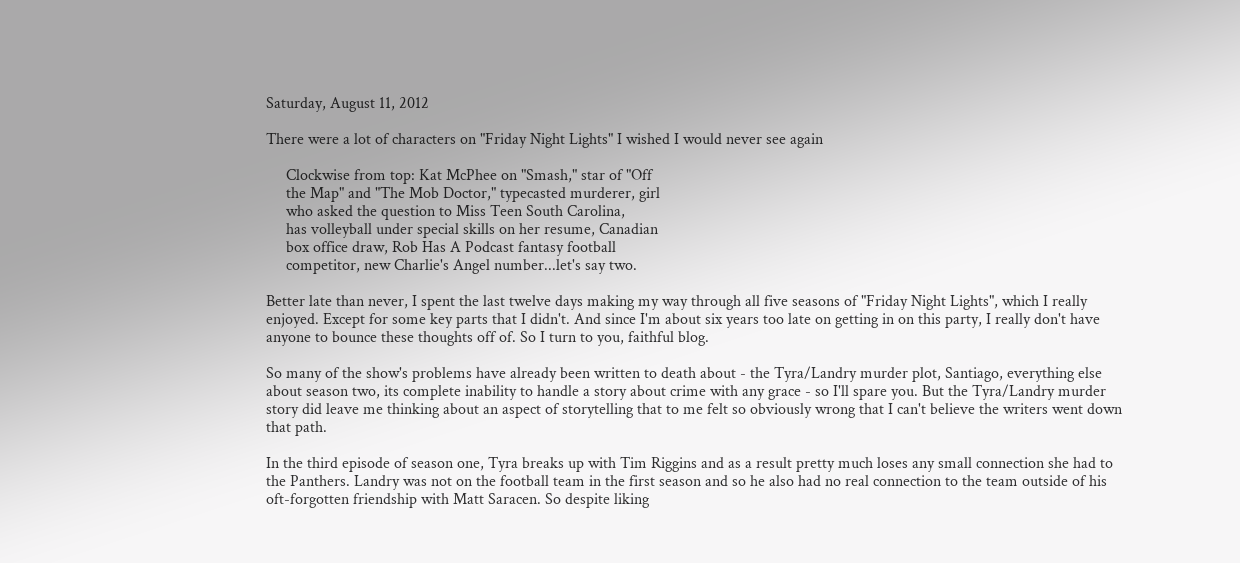Saturday, August 11, 2012

There were a lot of characters on "Friday Night Lights" I wished I would never see again

     Clockwise from top: Kat McPhee on "Smash," star of "Off
     the Map" and "The Mob Doctor," typecasted murderer, girl
     who asked the question to Miss Teen South Carolina,
     has volleyball under special skills on her resume, Canadian
     box office draw, Rob Has A Podcast fantasy football
     competitor, new Charlie's Angel number...let's say two.

Better late than never, I spent the last twelve days making my way through all five seasons of "Friday Night Lights", which I really enjoyed. Except for some key parts that I didn't. And since I'm about six years too late on getting in on this party, I really don't have anyone to bounce these thoughts off of. So I turn to you, faithful blog.

So many of the show's problems have already been written to death about - the Tyra/Landry murder plot, Santiago, everything else about season two, its complete inability to handle a story about crime with any grace - so I'll spare you. But the Tyra/Landry murder story did leave me thinking about an aspect of storytelling that to me felt so obviously wrong that I can't believe the writers went down that path.

In the third episode of season one, Tyra breaks up with Tim Riggins and as a result pretty much loses any small connection she had to the Panthers. Landry was not on the football team in the first season and so he also had no real connection to the team outside of his oft-forgotten friendship with Matt Saracen. So despite liking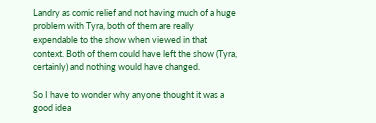Landry as comic relief and not having much of a huge problem with Tyra, both of them are really expendable to the show when viewed in that context. Both of them could have left the show (Tyra, certainly) and nothing would have changed.

So I have to wonder why anyone thought it was a good idea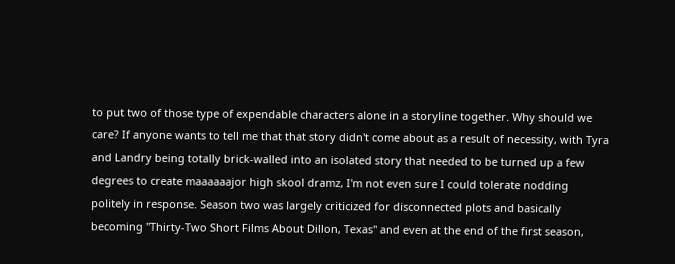to put two of those type of expendable characters alone in a storyline together. Why should we care? If anyone wants to tell me that that story didn't come about as a result of necessity, with Tyra and Landry being totally brick-walled into an isolated story that needed to be turned up a few degrees to create maaaaaajor high skool dramz, I'm not even sure I could tolerate nodding politely in response. Season two was largely criticized for disconnected plots and basically becoming "Thirty-Two Short Films About Dillon, Texas" and even at the end of the first season,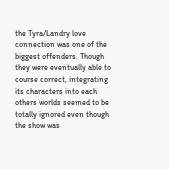the Tyra/Landry love connection was one of the biggest offenders. Though they were eventually able to course correct, integrating its characters into each others worlds seemed to be totally ignored even though the show was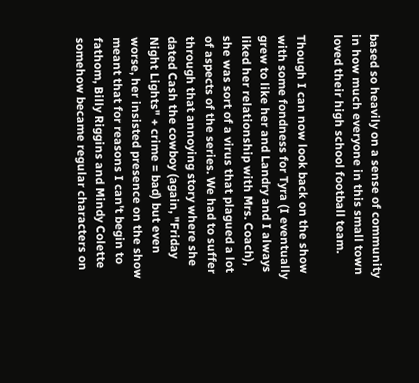based so heavily on a sense of community in how much everyone in this small town loved their high school football team.

Though I can now look back on the show with some fondness for Tyra (I eventually grew to like her and Landry and I always liked her relationship with Mrs. Coach), she was sort of a virus that plagued a lot of aspects of the series. We had to suffer through that annoying story where she dated Cash the cowboy (again, "Friday Night Lights" + crime = bad) but even worse, her insisted presence on the show meant that for reasons I can't begin to fathom, Billy Riggins and Mindy Colette somehow became regular characters on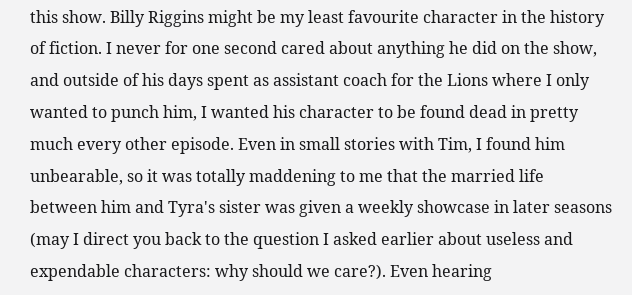this show. Billy Riggins might be my least favourite character in the history of fiction. I never for one second cared about anything he did on the show, and outside of his days spent as assistant coach for the Lions where I only wanted to punch him, I wanted his character to be found dead in pretty much every other episode. Even in small stories with Tim, I found him unbearable, so it was totally maddening to me that the married life between him and Tyra's sister was given a weekly showcase in later seasons (may I direct you back to the question I asked earlier about useless and expendable characters: why should we care?). Even hearing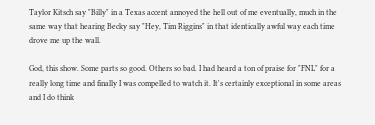Taylor Kitsch say "Billy" in a Texas accent annoyed the hell out of me eventually, much in the same way that hearing Becky say "Hey, Tim Riggins" in that identically awful way each time drove me up the wall.

God, this show. Some parts so good. Others so bad. I had heard a ton of praise for "FNL" for a really long time and finally I was compelled to watch it. It's certainly exceptional in some areas and I do think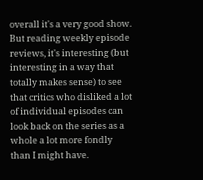overall it's a very good show. But reading weekly episode reviews, it's interesting (but interesting in a way that totally makes sense) to see that critics who disliked a lot of individual episodes can look back on the series as a whole a lot more fondly than I might have.